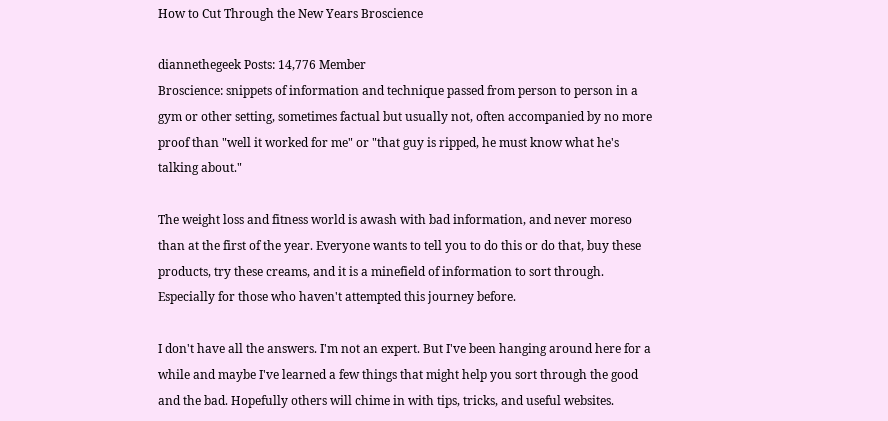How to Cut Through the New Years Broscience

diannethegeek Posts: 14,776 Member
Broscience: snippets of information and technique passed from person to person in a gym or other setting, sometimes factual but usually not, often accompanied by no more proof than "well it worked for me" or "that guy is ripped, he must know what he's talking about."

The weight loss and fitness world is awash with bad information, and never moreso than at the first of the year. Everyone wants to tell you to do this or do that, buy these products, try these creams, and it is a minefield of information to sort through. Especially for those who haven't attempted this journey before.

I don't have all the answers. I'm not an expert. But I've been hanging around here for a while and maybe I've learned a few things that might help you sort through the good and the bad. Hopefully others will chime in with tips, tricks, and useful websites.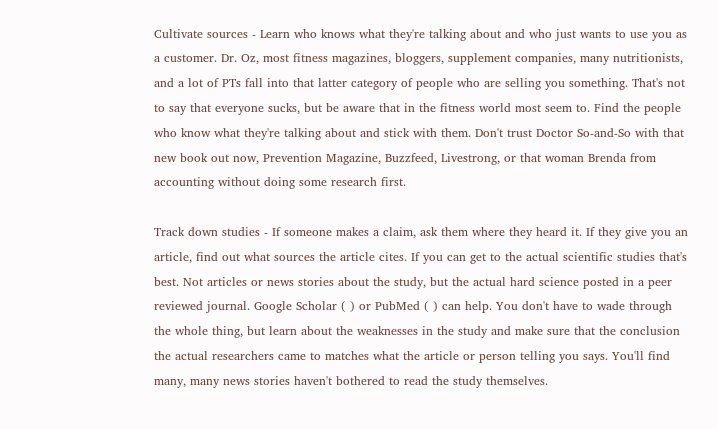Cultivate sources - Learn who knows what they're talking about and who just wants to use you as a customer. Dr. Oz, most fitness magazines, bloggers, supplement companies, many nutritionists, and a lot of PTs fall into that latter category of people who are selling you something. That's not to say that everyone sucks, but be aware that in the fitness world most seem to. Find the people who know what they're talking about and stick with them. Don't trust Doctor So-and-So with that new book out now, Prevention Magazine, Buzzfeed, Livestrong, or that woman Brenda from accounting without doing some research first.

Track down studies - If someone makes a claim, ask them where they heard it. If they give you an article, find out what sources the article cites. If you can get to the actual scientific studies that's best. Not articles or news stories about the study, but the actual hard science posted in a peer reviewed journal. Google Scholar ( ) or PubMed ( ) can help. You don't have to wade through the whole thing, but learn about the weaknesses in the study and make sure that the conclusion the actual researchers came to matches what the article or person telling you says. You'll find many, many news stories haven't bothered to read the study themselves.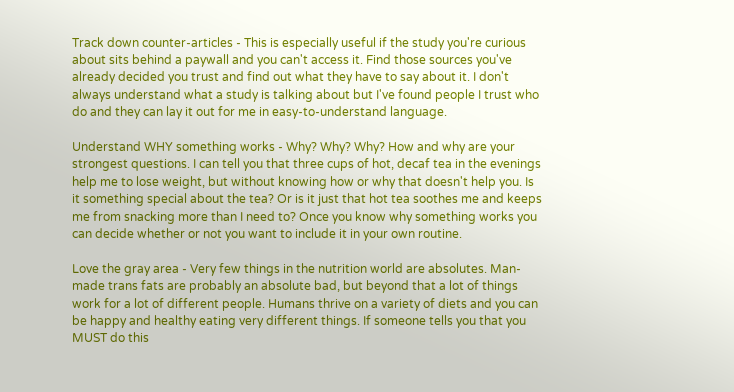Track down counter-articles - This is especially useful if the study you're curious about sits behind a paywall and you can't access it. Find those sources you've already decided you trust and find out what they have to say about it. I don't always understand what a study is talking about but I've found people I trust who do and they can lay it out for me in easy-to-understand language.

Understand WHY something works - Why? Why? Why? How and why are your strongest questions. I can tell you that three cups of hot, decaf tea in the evenings help me to lose weight, but without knowing how or why that doesn't help you. Is it something special about the tea? Or is it just that hot tea soothes me and keeps me from snacking more than I need to? Once you know why something works you can decide whether or not you want to include it in your own routine.

Love the gray area - Very few things in the nutrition world are absolutes. Man-made trans fats are probably an absolute bad, but beyond that a lot of things work for a lot of different people. Humans thrive on a variety of diets and you can be happy and healthy eating very different things. If someone tells you that you MUST do this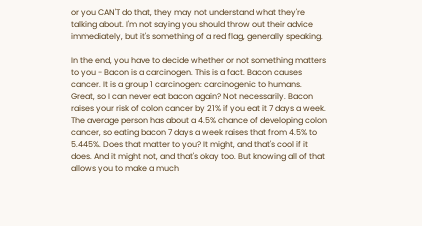or you CAN'T do that, they may not understand what they're talking about. I'm not saying you should throw out their advice immediately, but it's something of a red flag, generally speaking.

In the end, you have to decide whether or not something matters to you - Bacon is a carcinogen. This is a fact. Bacon causes cancer. It is a group 1 carcinogen: carcinogenic to humans. Great, so I can never eat bacon again? Not necessarily. Bacon raises your risk of colon cancer by 21% if you eat it 7 days a week. The average person has about a 4.5% chance of developing colon cancer, so eating bacon 7 days a week raises that from 4.5% to 5.445%. Does that matter to you? It might, and that's cool if it does. And it might not, and that's okay too. But knowing all of that allows you to make a much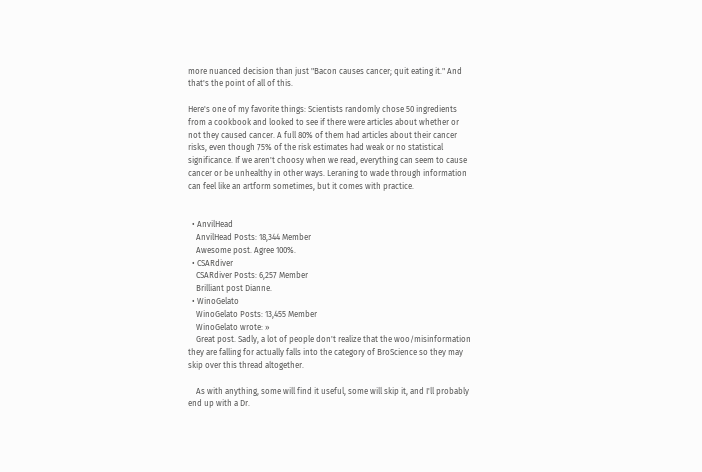more nuanced decision than just "Bacon causes cancer; quit eating it." And that's the point of all of this.

Here's one of my favorite things: Scientists randomly chose 50 ingredients from a cookbook and looked to see if there were articles about whether or not they caused cancer. A full 80% of them had articles about their cancer risks, even though 75% of the risk estimates had weak or no statistical significance. If we aren't choosy when we read, everything can seem to cause cancer or be unhealthy in other ways. Leraning to wade through information can feel like an artform sometimes, but it comes with practice.


  • AnvilHead
    AnvilHead Posts: 18,344 Member
    Awesome post. Agree 100%.
  • CSARdiver
    CSARdiver Posts: 6,257 Member
    Brilliant post Dianne.
  • WinoGelato
    WinoGelato Posts: 13,455 Member
    WinoGelato wrote: »
    Great post. Sadly, a lot of people don't realize that the woo/misinformation they are falling for actually falls into the category of BroScience so they may skip over this thread altogether.

    As with anything, some will find it useful, some will skip it, and I'll probably end up with a Dr.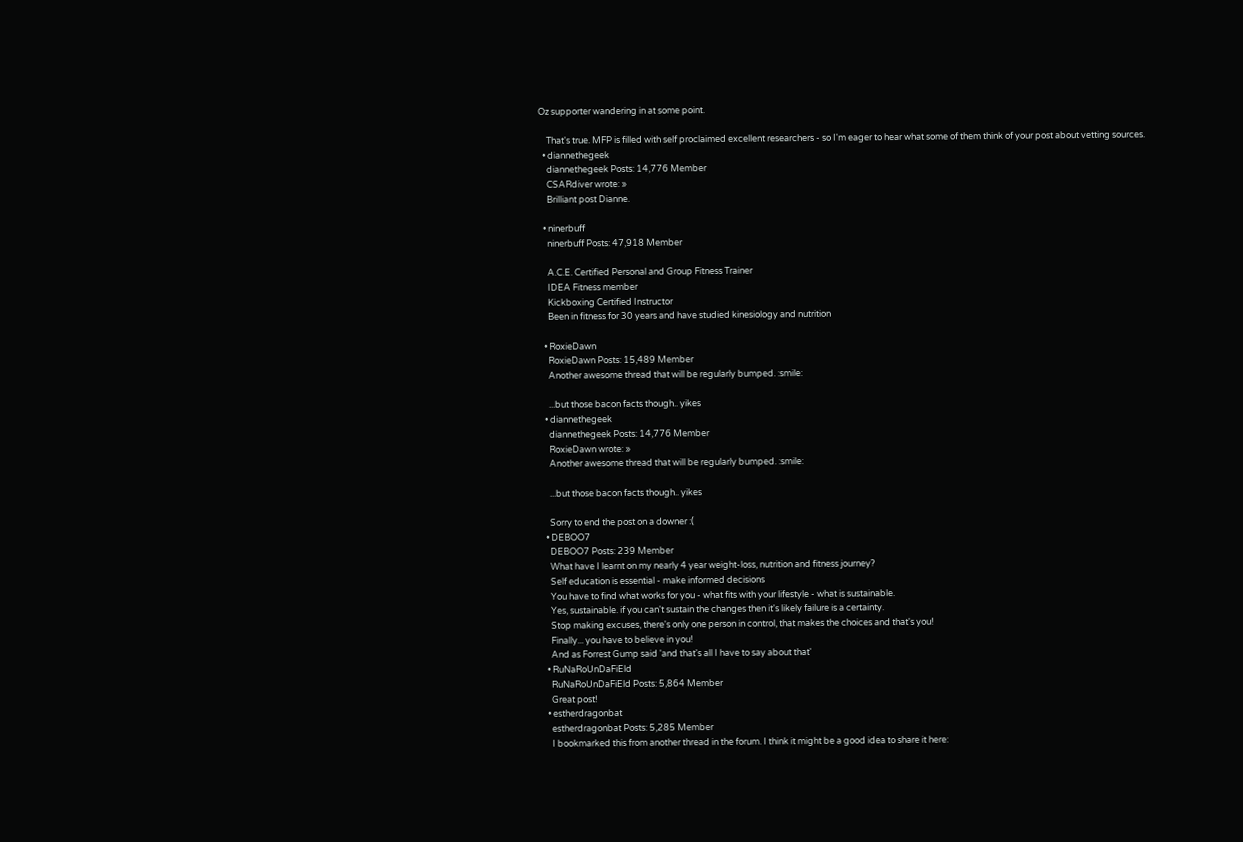Oz supporter wandering in at some point.

    That's true. MFP is filled with self proclaimed excellent researchers - so I'm eager to hear what some of them think of your post about vetting sources.
  • diannethegeek
    diannethegeek Posts: 14,776 Member
    CSARdiver wrote: »
    Brilliant post Dianne.

  • ninerbuff
    ninerbuff Posts: 47,918 Member

    A.C.E. Certified Personal and Group Fitness Trainer
    IDEA Fitness member
    Kickboxing Certified Instructor
    Been in fitness for 30 years and have studied kinesiology and nutrition

  • RoxieDawn
    RoxieDawn Posts: 15,489 Member
    Another awesome thread that will be regularly bumped. :smile:

    ...but those bacon facts though.. yikes
  • diannethegeek
    diannethegeek Posts: 14,776 Member
    RoxieDawn wrote: »
    Another awesome thread that will be regularly bumped. :smile:

    ...but those bacon facts though.. yikes

    Sorry to end the post on a downer :(
  • DEBOO7
    DEBOO7 Posts: 239 Member
    What have I learnt on my nearly 4 year weight-loss, nutrition and fitness journey?
    Self education is essential - make informed decisions
    You have to find what works for you - what fits with your lifestyle - what is sustainable.
    Yes, sustainable. if you can't sustain the changes then it's likely failure is a certainty.
    Stop making excuses, there's only one person in control, that makes the choices and that's you!
    Finally... you have to believe in you!
    And as Forrest Gump said 'and that's all I have to say about that'
  • RuNaRoUnDaFiEld
    RuNaRoUnDaFiEld Posts: 5,864 Member
    Great post!
  • estherdragonbat
    estherdragonbat Posts: 5,285 Member
    I bookmarked this from another thread in the forum. I think it might be a good idea to share it here: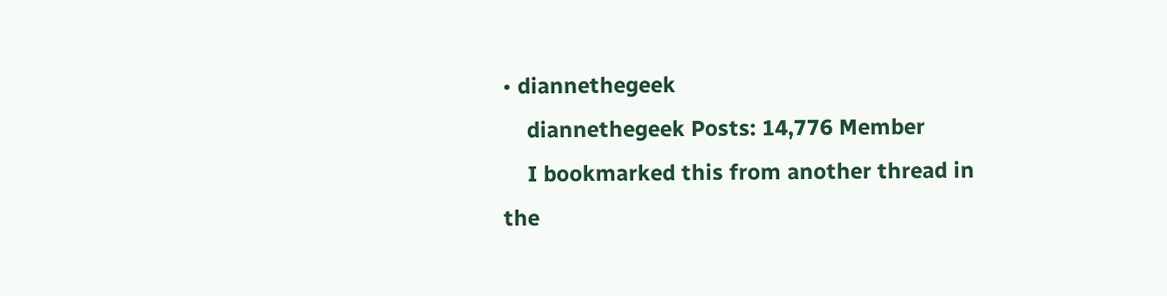• diannethegeek
    diannethegeek Posts: 14,776 Member
    I bookmarked this from another thread in the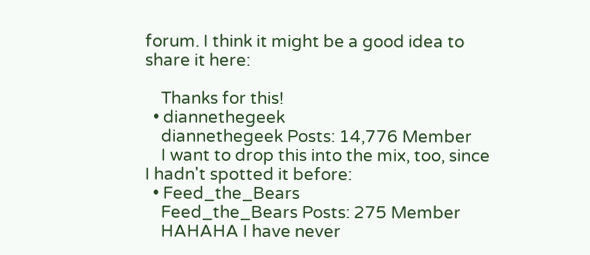forum. I think it might be a good idea to share it here:

    Thanks for this!
  • diannethegeek
    diannethegeek Posts: 14,776 Member
    I want to drop this into the mix, too, since I hadn't spotted it before:
  • Feed_the_Bears
    Feed_the_Bears Posts: 275 Member
    HAHAHA I have never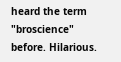heard the term "broscience" before. Hilarious.